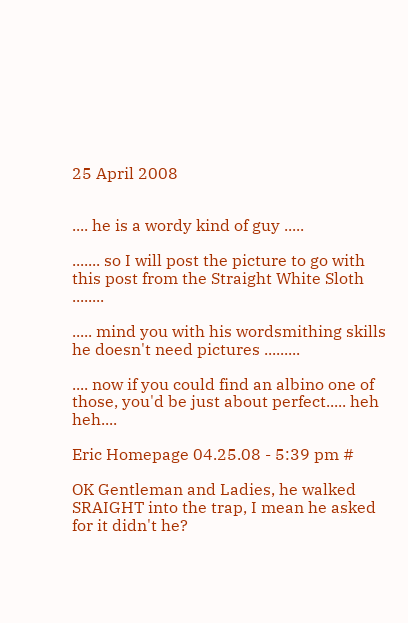25 April 2008


.... he is a wordy kind of guy .....

....... so I will post the picture to go with this post from the Straight White Sloth ........

..... mind you with his wordsmithing skills he doesn't need pictures .........

.... now if you could find an albino one of those, you'd be just about perfect..... heh heh....

Eric Homepage 04.25.08 - 5:39 pm #

OK Gentleman and Ladies, he walked SRAIGHT into the trap, I mean he asked for it didn't he?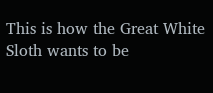This is how the Great White Sloth wants to be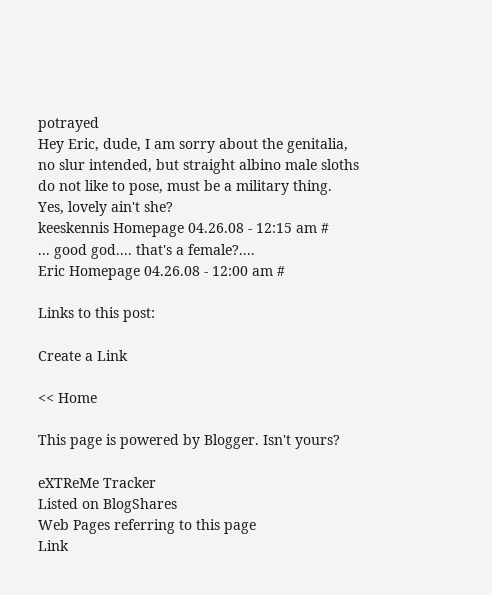potrayed
Hey Eric, dude, I am sorry about the genitalia, no slur intended, but straight albino male sloths do not like to pose, must be a military thing.
Yes, lovely ain't she?
keeskennis Homepage 04.26.08 - 12:15 am #
... good god.... that's a female?....
Eric Homepage 04.26.08 - 12:00 am #

Links to this post:

Create a Link

<< Home

This page is powered by Blogger. Isn't yours?

eXTReMe Tracker
Listed on BlogShares
Web Pages referring to this page
Link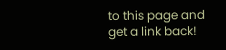to this page and get a link back!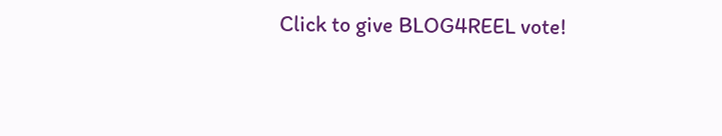Click to give BLOG4REEL vote!